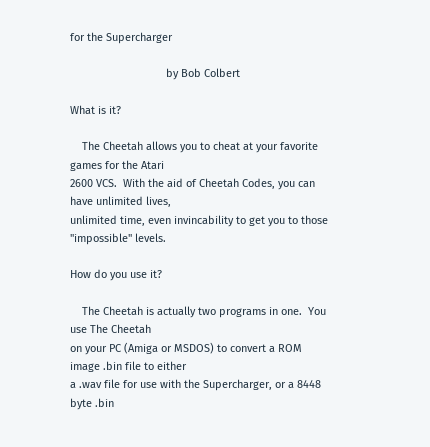for the Supercharger

                                by Bob Colbert

What is it?

    The Cheetah allows you to cheat at your favorite games for the Atari
2600 VCS.  With the aid of Cheetah Codes, you can have unlimited lives,
unlimited time, even invincability to get you to those "impossible" levels.

How do you use it?

    The Cheetah is actually two programs in one.  You use The Cheetah
on your PC (Amiga or MSDOS) to convert a ROM image .bin file to either
a .wav file for use with the Supercharger, or a 8448 byte .bin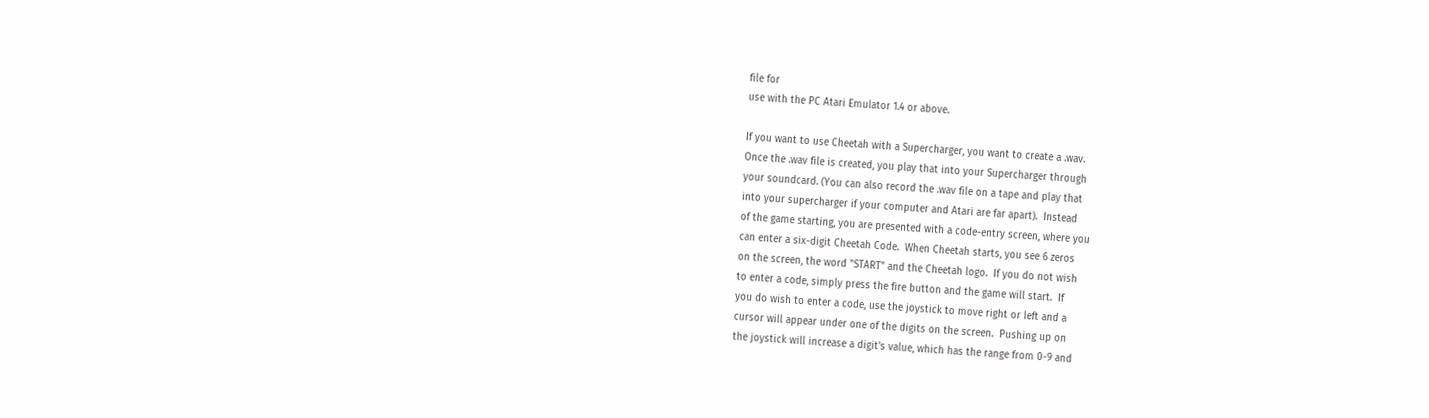file for
use with the PC Atari Emulator 1.4 or above.

If you want to use Cheetah with a Supercharger, you want to create a .wav.
Once the .wav file is created, you play that into your Supercharger through
your soundcard. (You can also record the .wav file on a tape and play that
into your supercharger if your computer and Atari are far apart).  Instead
of the game starting, you are presented with a code-entry screen, where you
can enter a six-digit Cheetah Code.  When Cheetah starts, you see 6 zeros
on the screen, the word "START" and the Cheetah logo.  If you do not wish
to enter a code, simply press the fire button and the game will start.  If
you do wish to enter a code, use the joystick to move right or left and a
cursor will appear under one of the digits on the screen.  Pushing up on
the joystick will increase a digit's value, which has the range from 0-9 and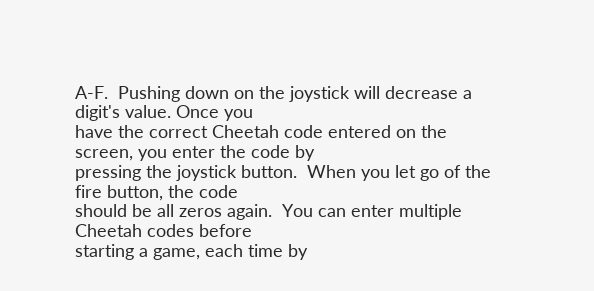A-F.  Pushing down on the joystick will decrease a digit's value. Once you
have the correct Cheetah code entered on the screen, you enter the code by
pressing the joystick button.  When you let go of the fire button, the code
should be all zeros again.  You can enter multiple Cheetah codes before
starting a game, each time by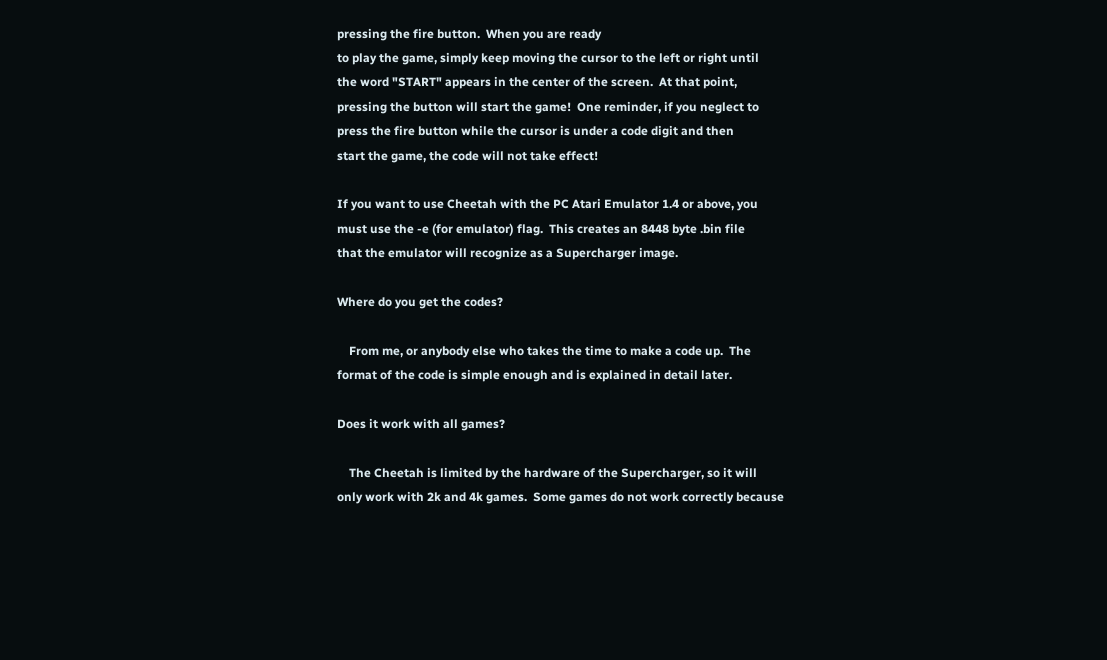pressing the fire button.  When you are ready
to play the game, simply keep moving the cursor to the left or right until
the word "START" appears in the center of the screen.  At that point,
pressing the button will start the game!  One reminder, if you neglect to
press the fire button while the cursor is under a code digit and then
start the game, the code will not take effect!

If you want to use Cheetah with the PC Atari Emulator 1.4 or above, you
must use the -e (for emulator) flag.  This creates an 8448 byte .bin file
that the emulator will recognize as a Supercharger image.

Where do you get the codes?

    From me, or anybody else who takes the time to make a code up.  The
format of the code is simple enough and is explained in detail later.

Does it work with all games?

    The Cheetah is limited by the hardware of the Supercharger, so it will
only work with 2k and 4k games.  Some games do not work correctly because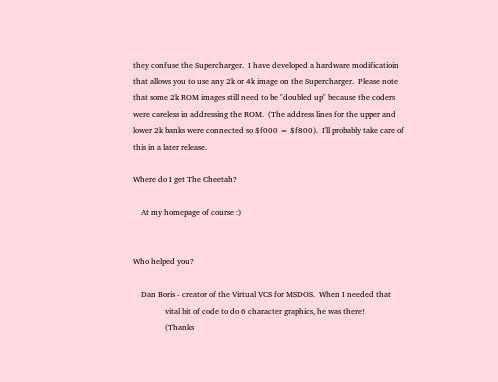they confuse the Supercharger.  I have developed a hardware modificatioin
that allows you to use any 2k or 4k image on the Supercharger.  Please note
that some 2k ROM images still need to be "doubled up" because the coders
were careless in addressing the ROM.  (The address lines for the upper and
lower 2k banks were connected so $f000 = $f800).  I'll probably take care of
this in a later release.

Where do I get The Cheetah?

    At my homepage of course :)


Who helped you?

    Dan Boris - creator of the Virtual VCS for MSDOS.  When I needed that
                vital bit of code to do 6 character graphics, he was there!
                (Thanks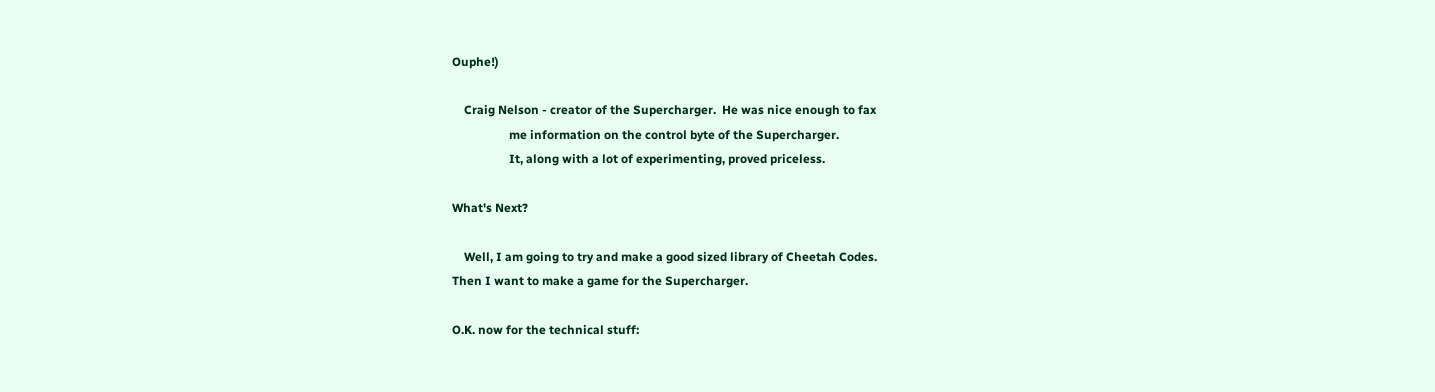Ouphe!)

    Craig Nelson - creator of the Supercharger.  He was nice enough to fax
                   me information on the control byte of the Supercharger.
                   It, along with a lot of experimenting, proved priceless.

What's Next?

    Well, I am going to try and make a good sized library of Cheetah Codes.
Then I want to make a game for the Supercharger.

O.K. now for the technical stuff: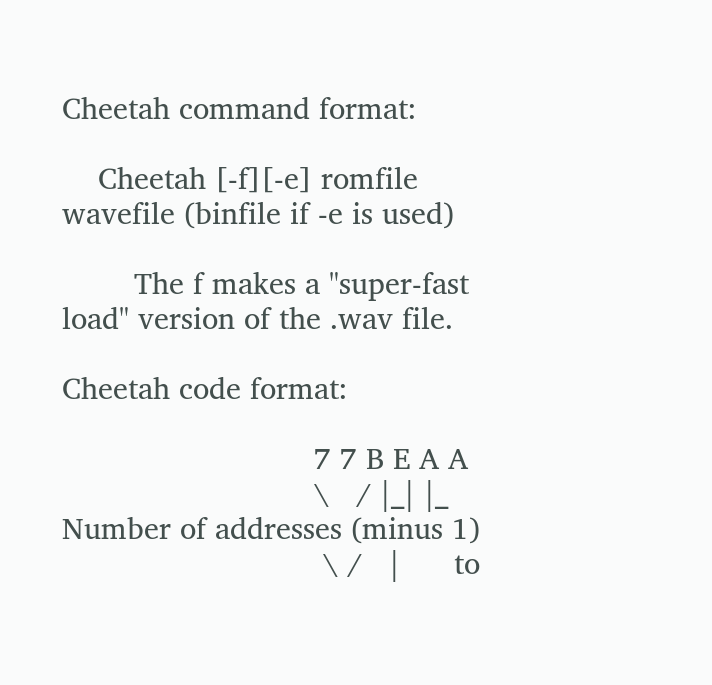Cheetah command format:

    Cheetah [-f][-e] romfile wavefile (binfile if -e is used)

        The f makes a "super-fast load" version of the .wav file.

Cheetah code format:

                            7 7 B E A A
                            \   / |_| |_ Number of addresses (minus 1)
                             \ /   |      to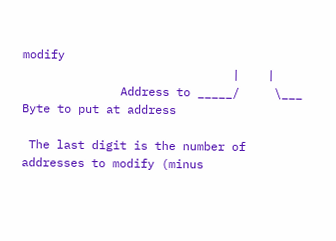modify
                              |    |
              Address to _____/     \___ Byte to put at address

 The last digit is the number of addresses to modify (minus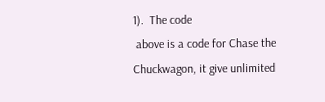1).  The code
 above is a code for Chase the Chuckwagon, it give unlimited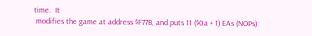time.  It
 modifies the game at address $F77B, and puts 11 ($0a + 1) EAs (NOPs)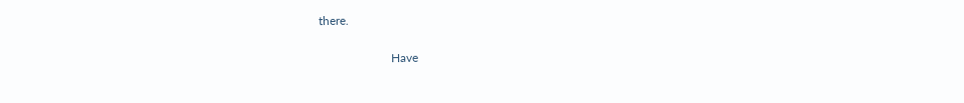there.

                        Have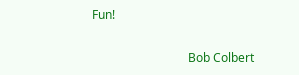Fun!

                                Bob Colbert